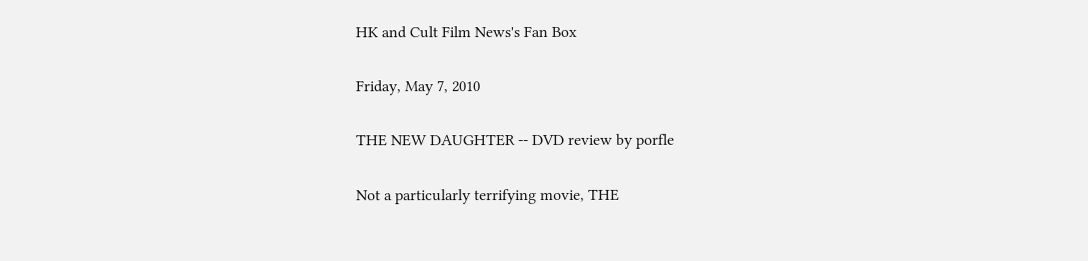HK and Cult Film News's Fan Box

Friday, May 7, 2010

THE NEW DAUGHTER -- DVD review by porfle

Not a particularly terrifying movie, THE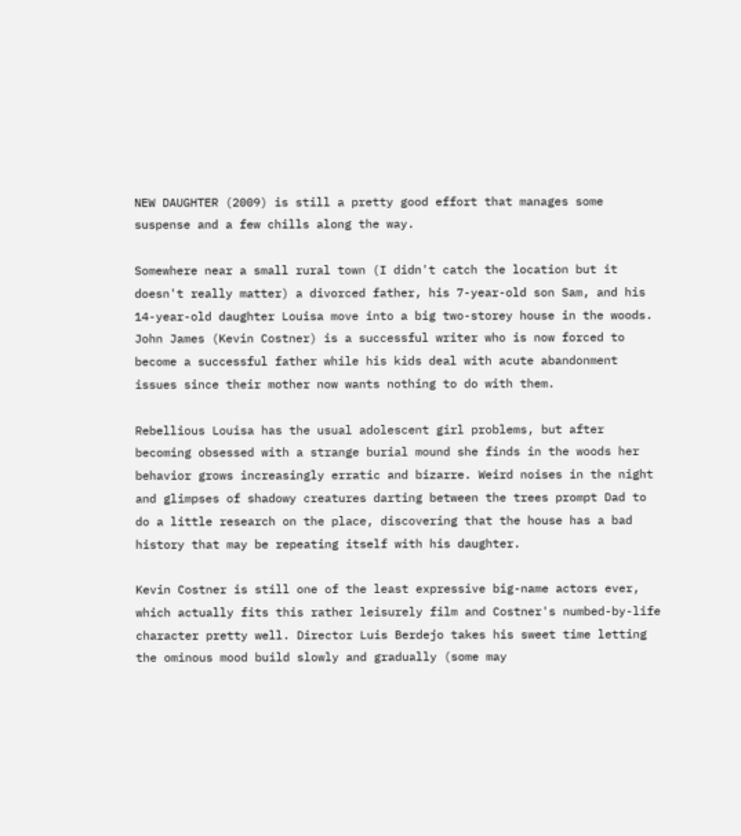NEW DAUGHTER (2009) is still a pretty good effort that manages some suspense and a few chills along the way.

Somewhere near a small rural town (I didn't catch the location but it doesn't really matter) a divorced father, his 7-year-old son Sam, and his 14-year-old daughter Louisa move into a big two-storey house in the woods. John James (Kevin Costner) is a successful writer who is now forced to become a successful father while his kids deal with acute abandonment issues since their mother now wants nothing to do with them.

Rebellious Louisa has the usual adolescent girl problems, but after becoming obsessed with a strange burial mound she finds in the woods her behavior grows increasingly erratic and bizarre. Weird noises in the night and glimpses of shadowy creatures darting between the trees prompt Dad to do a little research on the place, discovering that the house has a bad history that may be repeating itself with his daughter.

Kevin Costner is still one of the least expressive big-name actors ever, which actually fits this rather leisurely film and Costner's numbed-by-life character pretty well. Director Luis Berdejo takes his sweet time letting the ominous mood build slowly and gradually (some may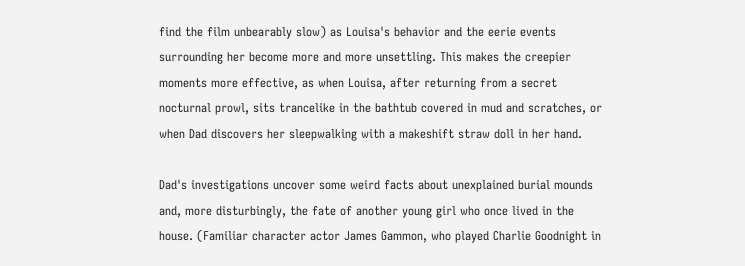find the film unbearably slow) as Louisa's behavior and the eerie events surrounding her become more and more unsettling. This makes the creepier moments more effective, as when Louisa, after returning from a secret nocturnal prowl, sits trancelike in the bathtub covered in mud and scratches, or when Dad discovers her sleepwalking with a makeshift straw doll in her hand.

Dad's investigations uncover some weird facts about unexplained burial mounds and, more disturbingly, the fate of another young girl who once lived in the house. (Familiar character actor James Gammon, who played Charlie Goodnight in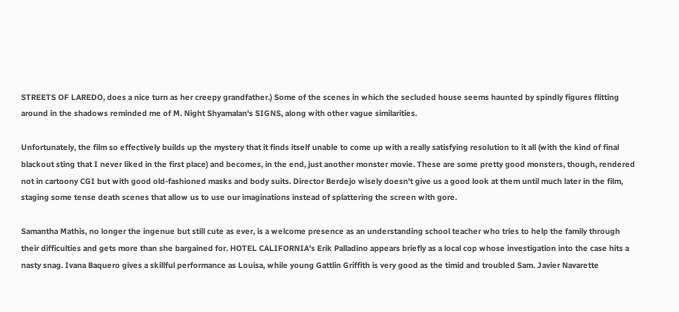STREETS OF LAREDO, does a nice turn as her creepy grandfather.) Some of the scenes in which the secluded house seems haunted by spindly figures flitting around in the shadows reminded me of M. Night Shyamalan's SIGNS, along with other vague similarities.

Unfortunately, the film so effectively builds up the mystery that it finds itself unable to come up with a really satisfying resolution to it all (with the kind of final blackout sting that I never liked in the first place) and becomes, in the end, just another monster movie. These are some pretty good monsters, though, rendered not in cartoony CGI but with good old-fashioned masks and body suits. Director Berdejo wisely doesn't give us a good look at them until much later in the film, staging some tense death scenes that allow us to use our imaginations instead of splattering the screen with gore.

Samantha Mathis, no longer the ingenue but still cute as ever, is a welcome presence as an understanding school teacher who tries to help the family through their difficulties and gets more than she bargained for. HOTEL CALIFORNIA's Erik Palladino appears briefly as a local cop whose investigation into the case hits a nasty snag. Ivana Baquero gives a skillful performance as Louisa, while young Gattlin Griffith is very good as the timid and troubled Sam. Javier Navarette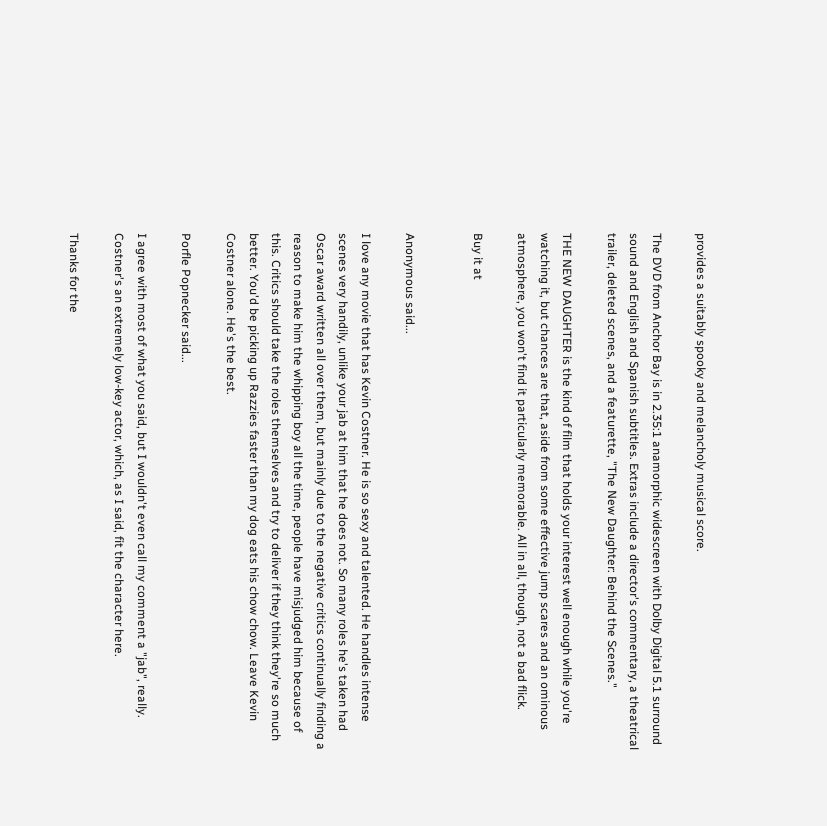provides a suitably spooky and melancholy musical score.

The DVD from Anchor Bay is in 2.35:1 anamorphic widescreen with Dolby Digital 5.1 surround sound and English and Spanish subtitles. Extras include a director's commentary, a theatrical trailer, deleted scenes, and a featurette, "The New Daughter: Behind the Scenes."

THE NEW DAUGHTER is the kind of film that holds your interest well enough while you're watching it, but chances are that, aside from some effective jump scares and an ominous atmosphere, you won't find it particularly memorable. All in all, though, not a bad flick.

Buy it at


Anonymous said...

I love any movie that has Kevin Costner. He is so sexy and talented. He handles intense scenes very handily, unlike your jab at him that he does not. So many roles he's taken had Oscar award written all over them, but mainly due to the negative critics continually finding a reason to make him the whipping boy all the time, people have misjudged him because of this. Critics should take the roles themselves and try to deliver if they think they're so much better. You'd be picking up Razzies faster than my dog eats his chow chow. Leave Kevin Costner alone. He's the best.

Porfle Popnecker said...

I agree with most of what you said, but I wouldn't even call my comment a "jab", really. Costner's an extremely low-key actor, which, as I said, fit the character here.

Thanks for the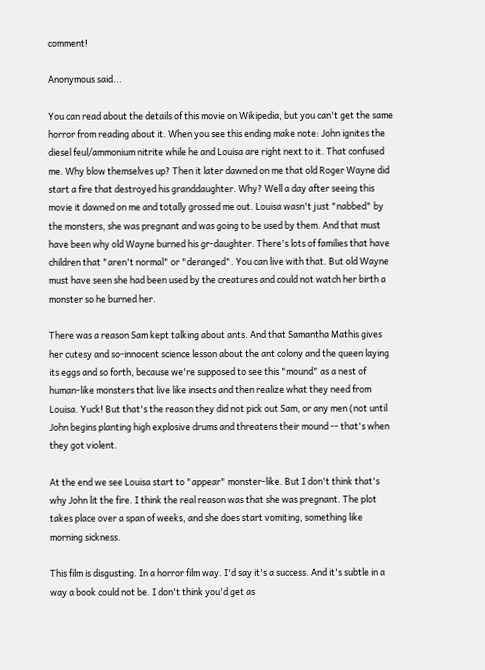comment!

Anonymous said...

You can read about the details of this movie on Wikipedia, but you can't get the same horror from reading about it. When you see this ending make note: John ignites the diesel feul/ammonium nitrite while he and Louisa are right next to it. That confused me. Why blow themselves up? Then it later dawned on me that old Roger Wayne did start a fire that destroyed his granddaughter. Why? Well a day after seeing this movie it dawned on me and totally grossed me out. Louisa wasn't just "nabbed" by the monsters, she was pregnant and was going to be used by them. And that must have been why old Wayne burned his gr-daughter. There's lots of families that have children that "aren't normal" or "deranged". You can live with that. But old Wayne must have seen she had been used by the creatures and could not watch her birth a monster so he burned her.

There was a reason Sam kept talking about ants. And that Samantha Mathis gives her cutesy and so-innocent science lesson about the ant colony and the queen laying its eggs and so forth, because we're supposed to see this "mound" as a nest of human-like monsters that live like insects and then realize what they need from Louisa. Yuck! But that's the reason they did not pick out Sam, or any men (not until John begins planting high explosive drums and threatens their mound -- that's when they got violent.

At the end we see Louisa start to "appear" monster-like. But I don't think that's why John lit the fire. I think the real reason was that she was pregnant. The plot takes place over a span of weeks, and she does start vomiting, something like morning sickness.

This film is disgusting. In a horror film way. I'd say it's a success. And it's subtle in a way a book could not be. I don't think you'd get as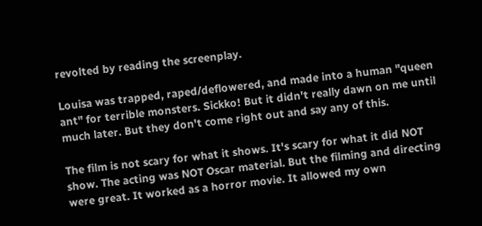revolted by reading the screenplay.

Louisa was trapped, raped/deflowered, and made into a human "queen ant" for terrible monsters. Sickko! But it didn't really dawn on me until much later. But they don't come right out and say any of this.

The film is not scary for what it shows. It's scary for what it did NOT show. The acting was NOT Oscar material. But the filming and directing were great. It worked as a horror movie. It allowed my own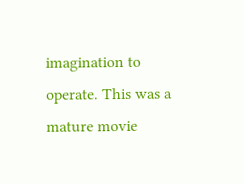imagination to operate. This was a mature movie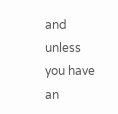and unless you have an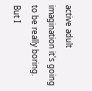active adult imagination it's going to be really boring. But I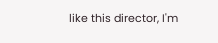like this director, I'm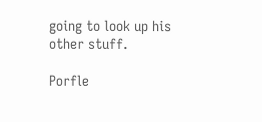going to look up his other stuff.

Porfle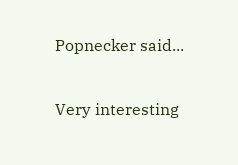Popnecker said...

Very interesting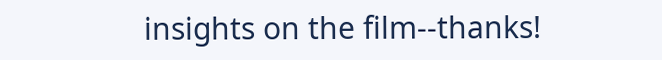insights on the film--thanks!